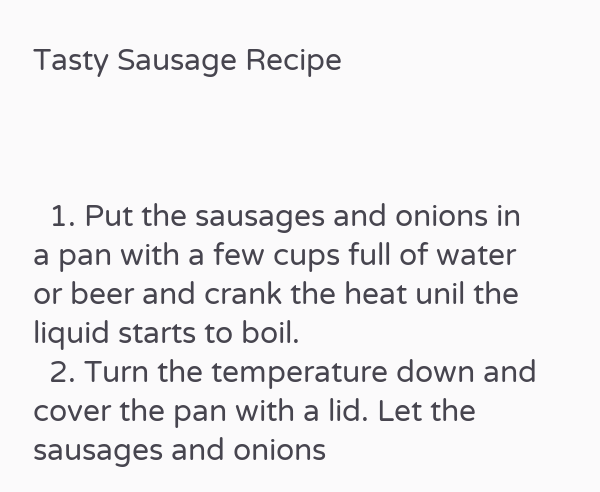Tasty Sausage Recipe



  1. Put the sausages and onions in a pan with a few cups full of water or beer and crank the heat unil the liquid starts to boil.
  2. Turn the temperature down and cover the pan with a lid. Let the sausages and onions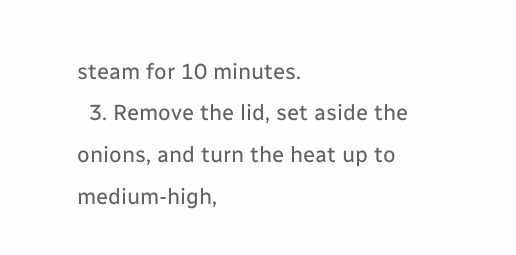steam for 10 minutes.
  3. Remove the lid, set aside the onions, and turn the heat up to medium-high,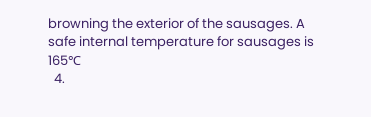browning the exterior of the sausages. A safe internal temperature for sausages is 165℃
  4.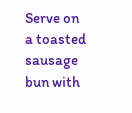Serve on a toasted sausage bun with